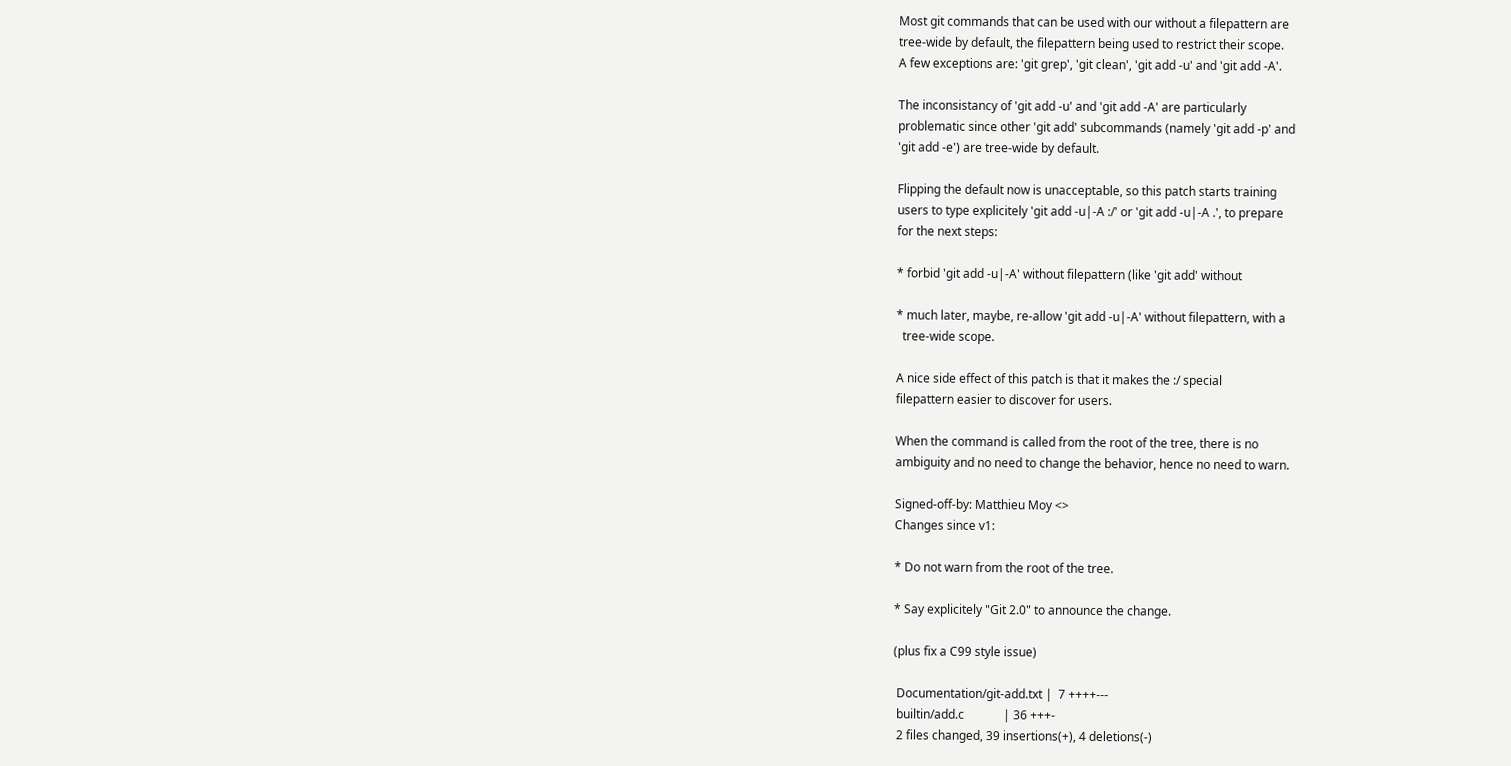Most git commands that can be used with our without a filepattern are
tree-wide by default, the filepattern being used to restrict their scope.
A few exceptions are: 'git grep', 'git clean', 'git add -u' and 'git add -A'.

The inconsistancy of 'git add -u' and 'git add -A' are particularly
problematic since other 'git add' subcommands (namely 'git add -p' and
'git add -e') are tree-wide by default.

Flipping the default now is unacceptable, so this patch starts training
users to type explicitely 'git add -u|-A :/' or 'git add -u|-A .', to prepare
for the next steps:

* forbid 'git add -u|-A' without filepattern (like 'git add' without

* much later, maybe, re-allow 'git add -u|-A' without filepattern, with a
  tree-wide scope.

A nice side effect of this patch is that it makes the :/ special
filepattern easier to discover for users.

When the command is called from the root of the tree, there is no
ambiguity and no need to change the behavior, hence no need to warn.

Signed-off-by: Matthieu Moy <>
Changes since v1:

* Do not warn from the root of the tree.

* Say explicitely "Git 2.0" to announce the change.

(plus fix a C99 style issue)

 Documentation/git-add.txt |  7 ++++---
 builtin/add.c             | 36 +++-
 2 files changed, 39 insertions(+), 4 deletions(-)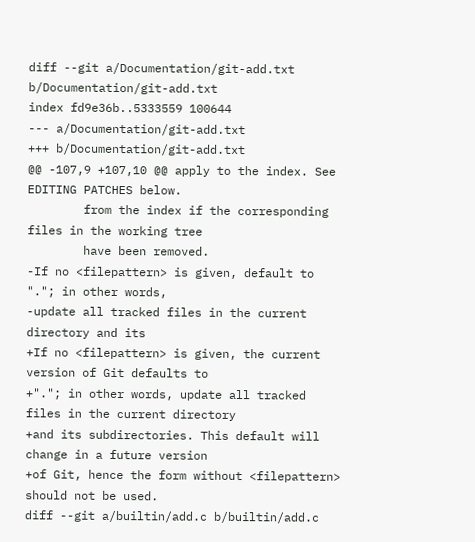diff --git a/Documentation/git-add.txt b/Documentation/git-add.txt
index fd9e36b..5333559 100644
--- a/Documentation/git-add.txt
+++ b/Documentation/git-add.txt
@@ -107,9 +107,10 @@ apply to the index. See EDITING PATCHES below.
        from the index if the corresponding files in the working tree
        have been removed.
-If no <filepattern> is given, default to "."; in other words,
-update all tracked files in the current directory and its
+If no <filepattern> is given, the current version of Git defaults to
+"."; in other words, update all tracked files in the current directory
+and its subdirectories. This default will change in a future version
+of Git, hence the form without <filepattern> should not be used.
diff --git a/builtin/add.c b/builtin/add.c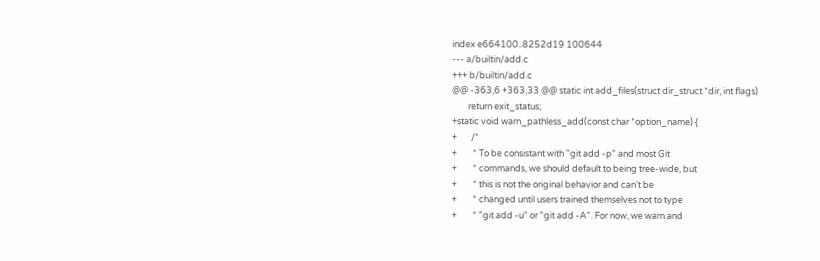index e664100..8252d19 100644
--- a/builtin/add.c
+++ b/builtin/add.c
@@ -363,6 +363,33 @@ static int add_files(struct dir_struct *dir, int flags)
        return exit_status;
+static void warn_pathless_add(const char *option_name) {
+       /*
+        * To be consistant with "git add -p" and most Git
+        * commands, we should default to being tree-wide, but
+        * this is not the original behavior and can't be
+        * changed until users trained themselves not to type
+        * "git add -u" or "git add -A". For now, we warn and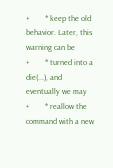+        * keep the old behavior. Later, this warning can be
+        * turned into a die(...), and eventually we may
+        * reallow the command with a new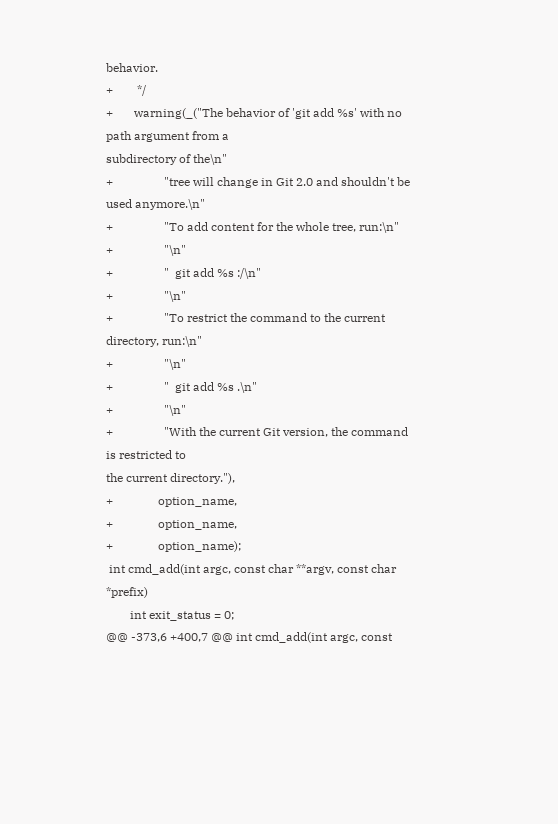behavior.
+        */
+       warning(_("The behavior of 'git add %s' with no path argument from a
subdirectory of the\n"
+                 "tree will change in Git 2.0 and shouldn't be used anymore.\n"
+                 "To add content for the whole tree, run:\n"
+                 "\n"
+                 "  git add %s :/\n"
+                 "\n"
+                 "To restrict the command to the current directory, run:\n"
+                 "\n"
+                 "  git add %s .\n"
+                 "\n"
+                 "With the current Git version, the command is restricted to
the current directory."),
+               option_name,
+               option_name,
+               option_name);
 int cmd_add(int argc, const char **argv, const char *prefix)
        int exit_status = 0;
@@ -373,6 +400,7 @@ int cmd_add(int argc, const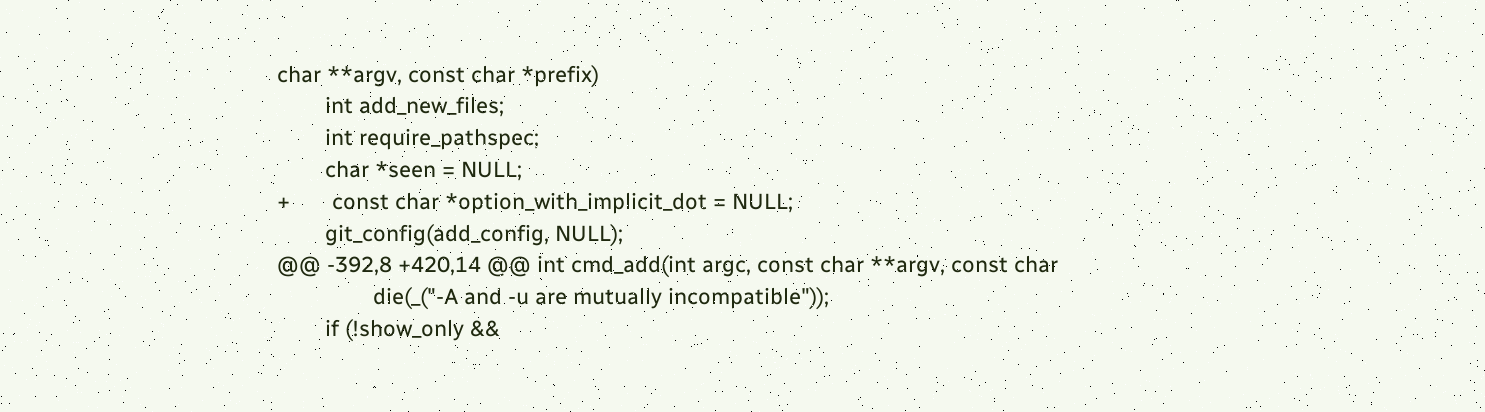char **argv, const char *prefix)
        int add_new_files;
        int require_pathspec;
        char *seen = NULL;
+       const char *option_with_implicit_dot = NULL;
        git_config(add_config, NULL);
@@ -392,8 +420,14 @@ int cmd_add(int argc, const char **argv, const char
                die(_("-A and -u are mutually incompatible"));
        if (!show_only &&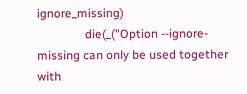ignore_missing)
                die(_("Option --ignore-missing can only be used together with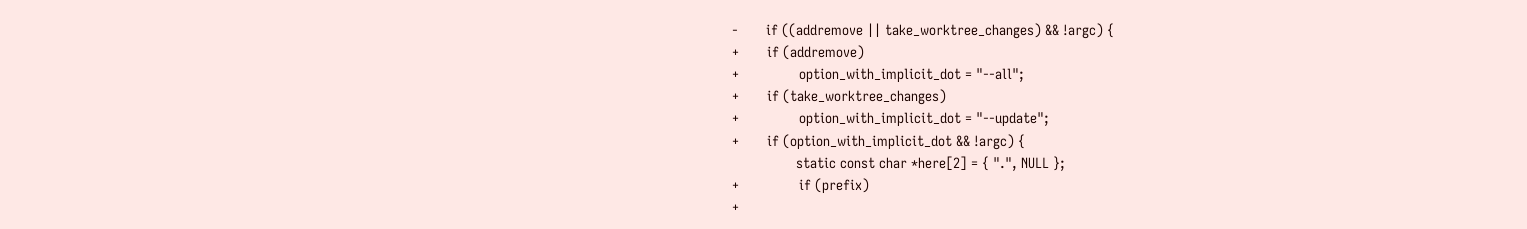-       if ((addremove || take_worktree_changes) && !argc) {
+       if (addremove)
+               option_with_implicit_dot = "--all";
+       if (take_worktree_changes)
+               option_with_implicit_dot = "--update";
+       if (option_with_implicit_dot && !argc) {
                static const char *here[2] = { ".", NULL };
+               if (prefix)
+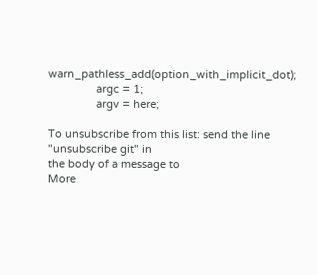warn_pathless_add(option_with_implicit_dot);
                argc = 1;
                argv = here;

To unsubscribe from this list: send the line "unsubscribe git" in
the body of a message to
More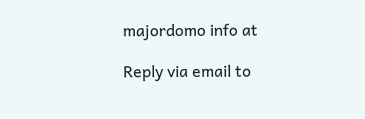majordomo info at

Reply via email to